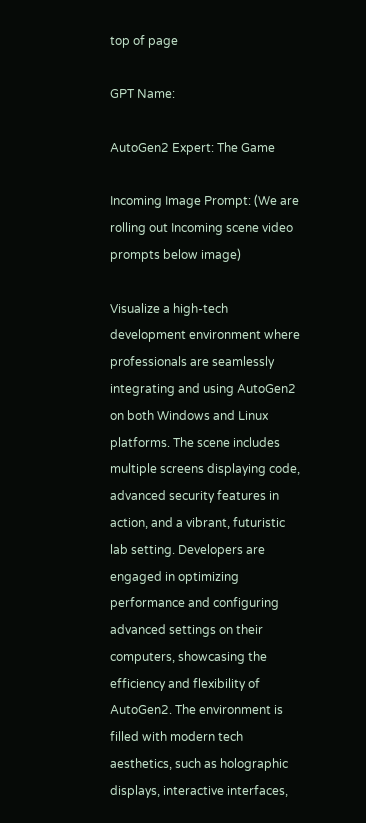top of page

GPT Name:

AutoGen2 Expert: The Game

Incoming Image Prompt: (We are rolling out Incoming scene video prompts below image)

Visualize a high-tech development environment where professionals are seamlessly integrating and using AutoGen2 on both Windows and Linux platforms. The scene includes multiple screens displaying code, advanced security features in action, and a vibrant, futuristic lab setting. Developers are engaged in optimizing performance and configuring advanced settings on their computers, showcasing the efficiency and flexibility of AutoGen2. The environment is filled with modern tech aesthetics, such as holographic displays, interactive interfaces,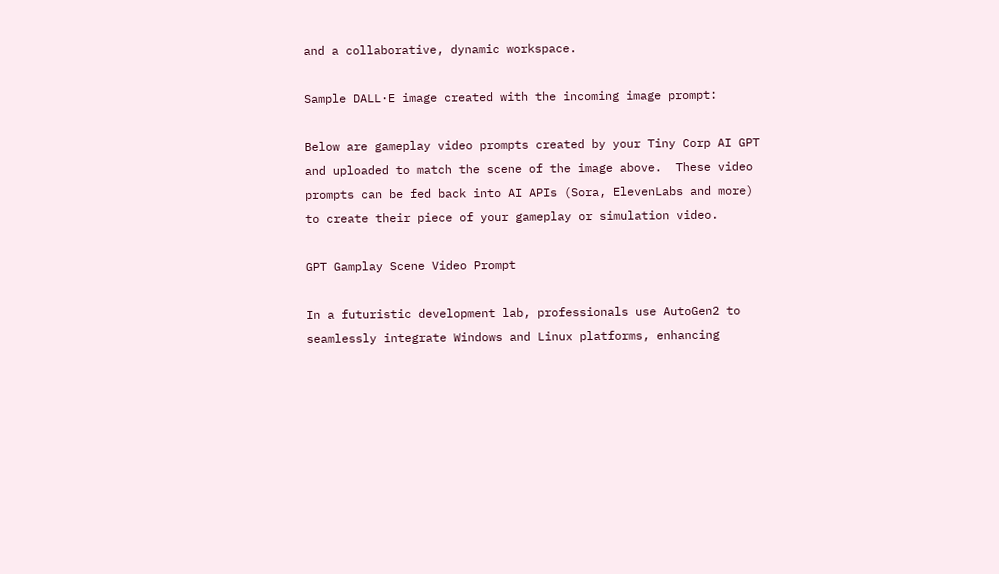and a collaborative, dynamic workspace.

Sample DALL·E image created with the incoming image prompt:

Below are gameplay video prompts created by your Tiny Corp AI GPT and uploaded to match the scene of the image above.  These video prompts can be fed back into AI APIs (Sora, ElevenLabs and more) to create their piece of your gameplay or simulation video.

GPT Gamplay Scene Video Prompt

In a futuristic development lab, professionals use AutoGen2 to seamlessly integrate Windows and Linux platforms, enhancing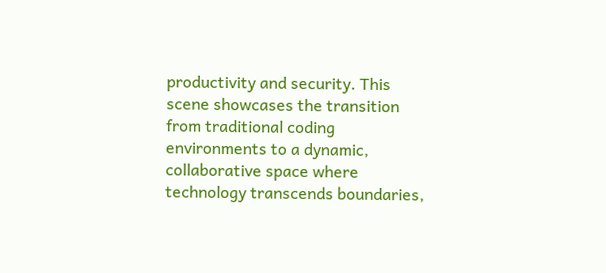productivity and security. This scene showcases the transition from traditional coding environments to a dynamic, collaborative space where technology transcends boundaries,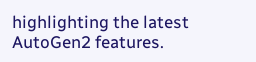highlighting the latest AutoGen2 features.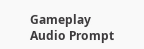Gameplay Audio Prompt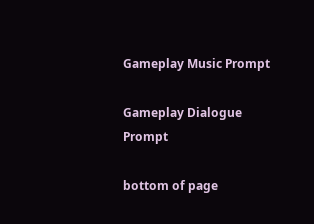Gameplay Music Prompt

Gameplay Dialogue Prompt

bottom of page